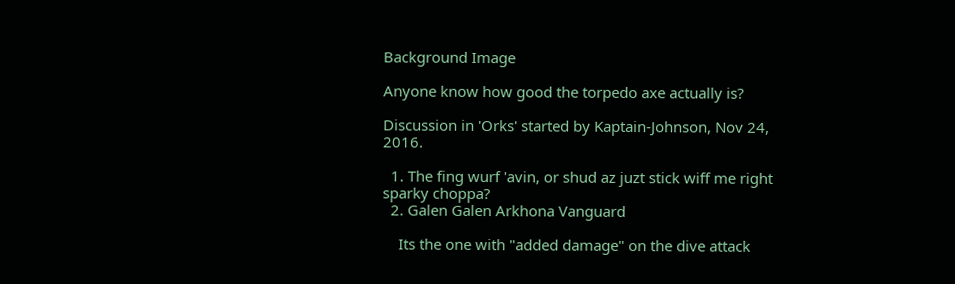Background Image

Anyone know how good the torpedo axe actually is?

Discussion in 'Orks' started by Kaptain-Johnson, Nov 24, 2016.

  1. The fing wurf 'avin, or shud az juzt stick wiff me right sparky choppa?
  2. Galen Galen Arkhona Vanguard

    Its the one with "added damage" on the dive attack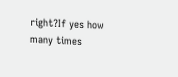right?If yes how many times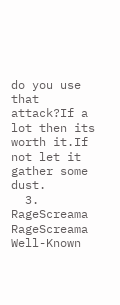do you use that attack?If a lot then its worth it.If not let it gather some dust.
  3. RageScreama RageScreama Well-Known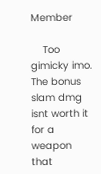Member

    Too gimicky imo. The bonus slam dmg isnt worth it for a weapon that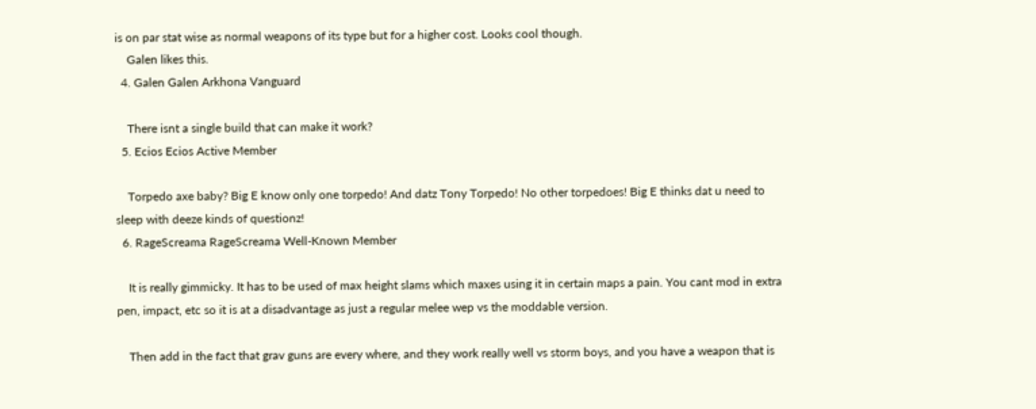is on par stat wise as normal weapons of its type but for a higher cost. Looks cool though.
    Galen likes this.
  4. Galen Galen Arkhona Vanguard

    There isnt a single build that can make it work?
  5. Ecios Ecios Active Member

    Torpedo axe baby? Big E know only one torpedo! And datz Tony Torpedo! No other torpedoes! Big E thinks dat u need to sleep with deeze kinds of questionz!
  6. RageScreama RageScreama Well-Known Member

    It is really gimmicky. It has to be used of max height slams which maxes using it in certain maps a pain. You cant mod in extra pen, impact, etc so it is at a disadvantage as just a regular melee wep vs the moddable version.

    Then add in the fact that grav guns are every where, and they work really well vs storm boys, and you have a weapon that is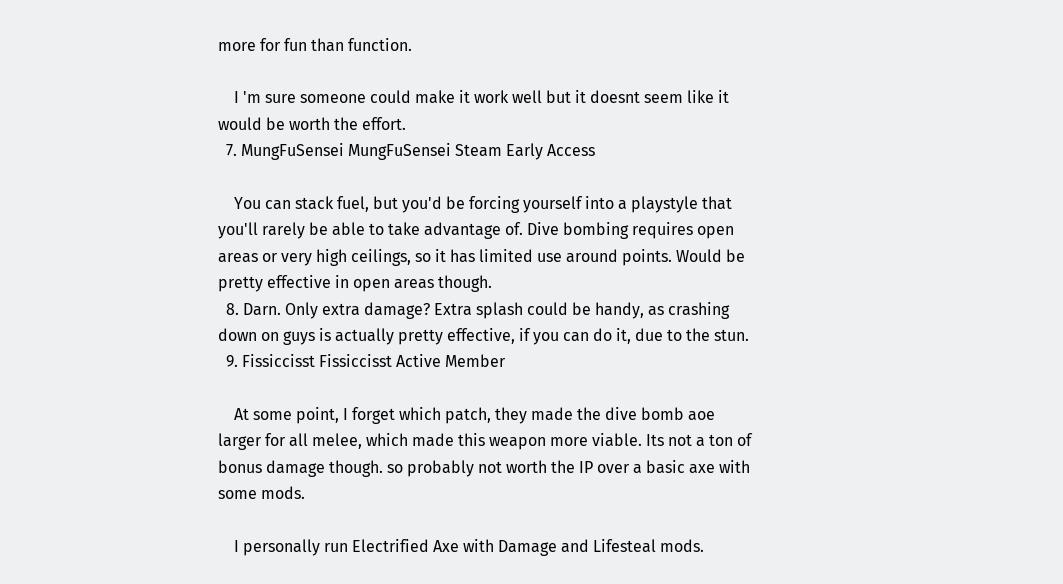more for fun than function.

    I 'm sure someone could make it work well but it doesnt seem like it would be worth the effort.
  7. MungFuSensei MungFuSensei Steam Early Access

    You can stack fuel, but you'd be forcing yourself into a playstyle that you'll rarely be able to take advantage of. Dive bombing requires open areas or very high ceilings, so it has limited use around points. Would be pretty effective in open areas though.
  8. Darn. Only extra damage? Extra splash could be handy, as crashing down on guys is actually pretty effective, if you can do it, due to the stun.
  9. Fissiccisst Fissiccisst Active Member

    At some point, I forget which patch, they made the dive bomb aoe larger for all melee, which made this weapon more viable. Its not a ton of bonus damage though. so probably not worth the IP over a basic axe with some mods.

    I personally run Electrified Axe with Damage and Lifesteal mods.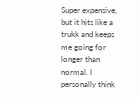Super expensive, but it hits like a trukk and keeps me going for longer than normal. I personally think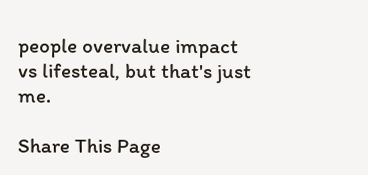people overvalue impact vs lifesteal, but that's just me.

Share This Page